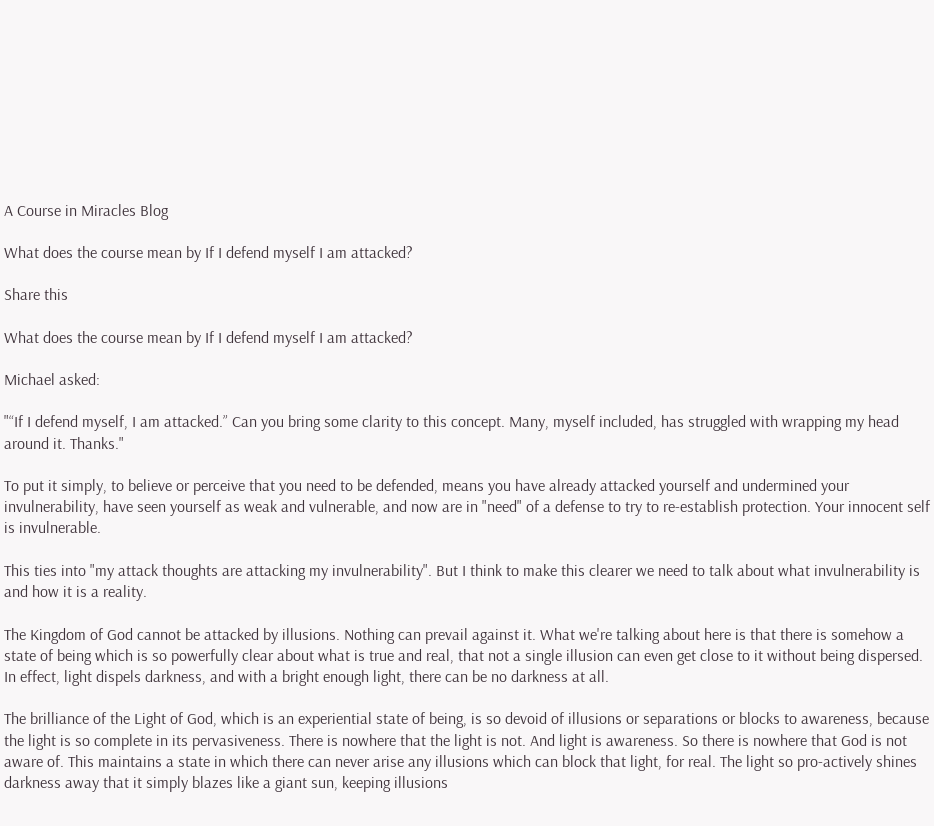A Course in Miracles Blog

What does the course mean by If I defend myself I am attacked?

Share this

What does the course mean by If I defend myself I am attacked?

Michael asked:

"“If I defend myself, I am attacked.” Can you bring some clarity to this concept. Many, myself included, has struggled with wrapping my head around it. Thanks."

To put it simply, to believe or perceive that you need to be defended, means you have already attacked yourself and undermined your invulnerability, have seen yourself as weak and vulnerable, and now are in "need" of a defense to try to re-establish protection. Your innocent self is invulnerable.

This ties into "my attack thoughts are attacking my invulnerability". But I think to make this clearer we need to talk about what invulnerability is and how it is a reality.

The Kingdom of God cannot be attacked by illusions. Nothing can prevail against it. What we're talking about here is that there is somehow a state of being which is so powerfully clear about what is true and real, that not a single illusion can even get close to it without being dispersed. In effect, light dispels darkness, and with a bright enough light, there can be no darkness at all.

The brilliance of the Light of God, which is an experiential state of being, is so devoid of illusions or separations or blocks to awareness, because the light is so complete in its pervasiveness. There is nowhere that the light is not. And light is awareness. So there is nowhere that God is not aware of. This maintains a state in which there can never arise any illusions which can block that light, for real. The light so pro-actively shines darkness away that it simply blazes like a giant sun, keeping illusions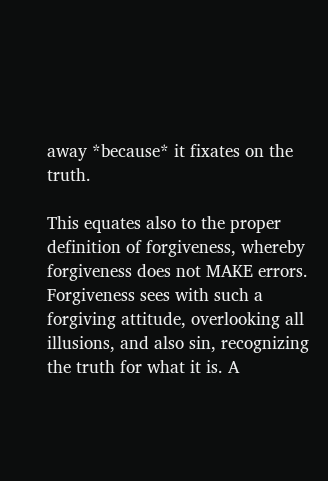away *because* it fixates on the truth.

This equates also to the proper definition of forgiveness, whereby forgiveness does not MAKE errors. Forgiveness sees with such a forgiving attitude, overlooking all illusions, and also sin, recognizing the truth for what it is. A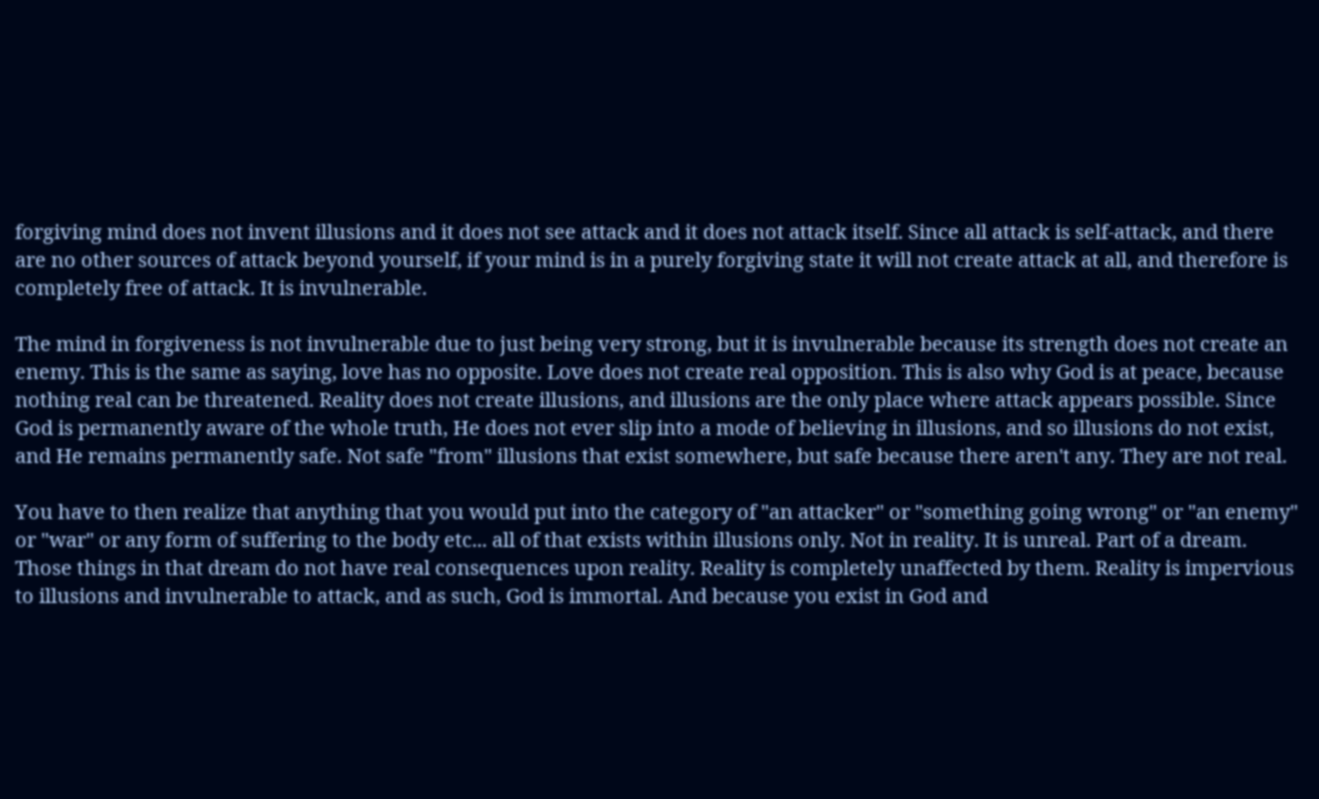forgiving mind does not invent illusions and it does not see attack and it does not attack itself. Since all attack is self-attack, and there are no other sources of attack beyond yourself, if your mind is in a purely forgiving state it will not create attack at all, and therefore is completely free of attack. It is invulnerable.

The mind in forgiveness is not invulnerable due to just being very strong, but it is invulnerable because its strength does not create an enemy. This is the same as saying, love has no opposite. Love does not create real opposition. This is also why God is at peace, because nothing real can be threatened. Reality does not create illusions, and illusions are the only place where attack appears possible. Since God is permanently aware of the whole truth, He does not ever slip into a mode of believing in illusions, and so illusions do not exist, and He remains permanently safe. Not safe "from" illusions that exist somewhere, but safe because there aren't any. They are not real.

You have to then realize that anything that you would put into the category of "an attacker" or "something going wrong" or "an enemy" or "war" or any form of suffering to the body etc... all of that exists within illusions only. Not in reality. It is unreal. Part of a dream. Those things in that dream do not have real consequences upon reality. Reality is completely unaffected by them. Reality is impervious to illusions and invulnerable to attack, and as such, God is immortal. And because you exist in God and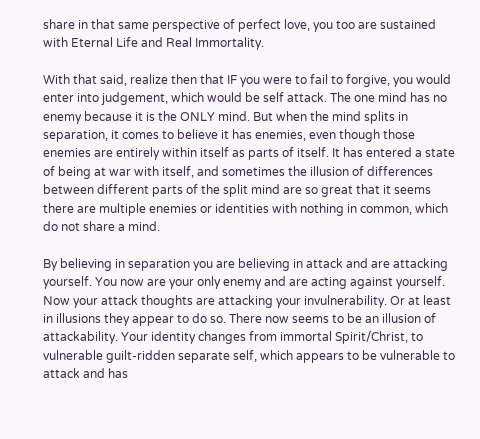share in that same perspective of perfect love, you too are sustained with Eternal Life and Real Immortality.

With that said, realize then that IF you were to fail to forgive, you would enter into judgement, which would be self attack. The one mind has no enemy because it is the ONLY mind. But when the mind splits in separation, it comes to believe it has enemies, even though those enemies are entirely within itself as parts of itself. It has entered a state of being at war with itself, and sometimes the illusion of differences between different parts of the split mind are so great that it seems there are multiple enemies or identities with nothing in common, which do not share a mind.

By believing in separation you are believing in attack and are attacking yourself. You now are your only enemy and are acting against yourself. Now your attack thoughts are attacking your invulnerability. Or at least in illusions they appear to do so. There now seems to be an illusion of attackability. Your identity changes from immortal Spirit/Christ, to vulnerable guilt-ridden separate self, which appears to be vulnerable to attack and has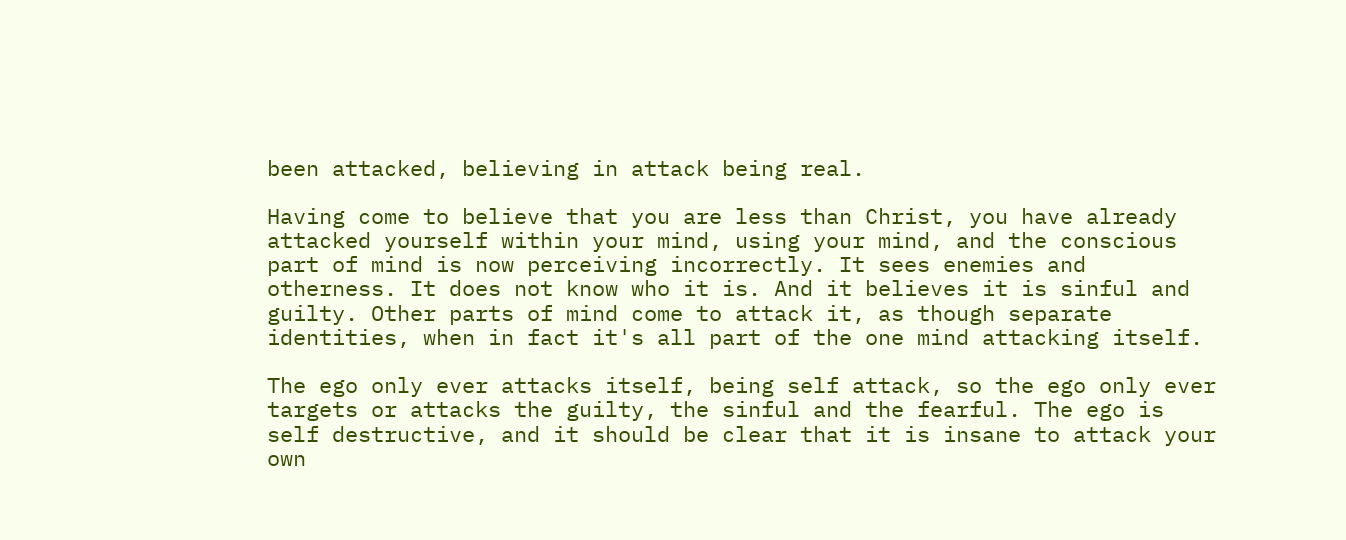been attacked, believing in attack being real.

Having come to believe that you are less than Christ, you have already attacked yourself within your mind, using your mind, and the conscious part of mind is now perceiving incorrectly. It sees enemies and otherness. It does not know who it is. And it believes it is sinful and guilty. Other parts of mind come to attack it, as though separate identities, when in fact it's all part of the one mind attacking itself.

The ego only ever attacks itself, being self attack, so the ego only ever targets or attacks the guilty, the sinful and the fearful. The ego is self destructive, and it should be clear that it is insane to attack your own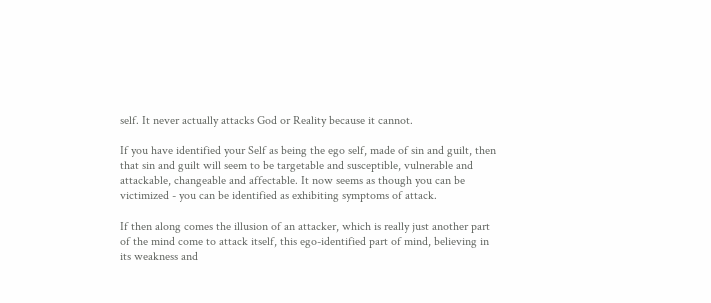self. It never actually attacks God or Reality because it cannot.

If you have identified your Self as being the ego self, made of sin and guilt, then that sin and guilt will seem to be targetable and susceptible, vulnerable and attackable, changeable and affectable. It now seems as though you can be victimized - you can be identified as exhibiting symptoms of attack.

If then along comes the illusion of an attacker, which is really just another part of the mind come to attack itself, this ego-identified part of mind, believing in its weakness and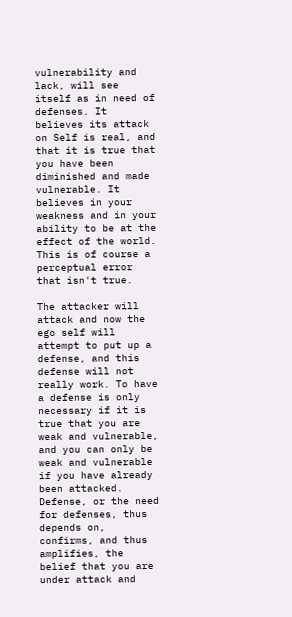vulnerability and lack, will see itself as in need of defenses. It believes its attack on Self is real, and that it is true that you have been diminished and made vulnerable. It believes in your weakness and in your ability to be at the effect of the world. This is of course a perceptual error that isn't true.

The attacker will attack and now the ego self will attempt to put up a defense, and this defense will not really work. To have a defense is only necessary if it is true that you are weak and vulnerable, and you can only be weak and vulnerable if you have already been attacked. Defense, or the need for defenses, thus depends on, confirms, and thus amplifies, the belief that you are under attack and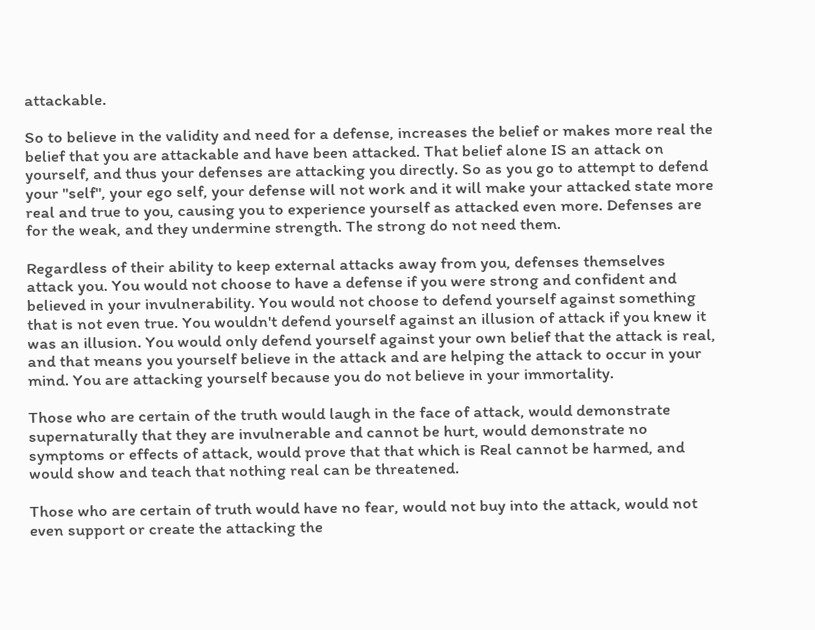attackable.

So to believe in the validity and need for a defense, increases the belief or makes more real the belief that you are attackable and have been attacked. That belief alone IS an attack on yourself, and thus your defenses are attacking you directly. So as you go to attempt to defend your "self", your ego self, your defense will not work and it will make your attacked state more real and true to you, causing you to experience yourself as attacked even more. Defenses are for the weak, and they undermine strength. The strong do not need them.

Regardless of their ability to keep external attacks away from you, defenses themselves attack you. You would not choose to have a defense if you were strong and confident and believed in your invulnerability. You would not choose to defend yourself against something that is not even true. You wouldn't defend yourself against an illusion of attack if you knew it was an illusion. You would only defend yourself against your own belief that the attack is real, and that means you yourself believe in the attack and are helping the attack to occur in your mind. You are attacking yourself because you do not believe in your immortality.

Those who are certain of the truth would laugh in the face of attack, would demonstrate supernaturally that they are invulnerable and cannot be hurt, would demonstrate no symptoms or effects of attack, would prove that that which is Real cannot be harmed, and would show and teach that nothing real can be threatened.

Those who are certain of truth would have no fear, would not buy into the attack, would not even support or create the attacking the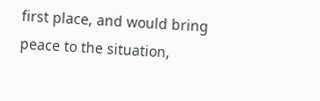first place, and would bring peace to the situation,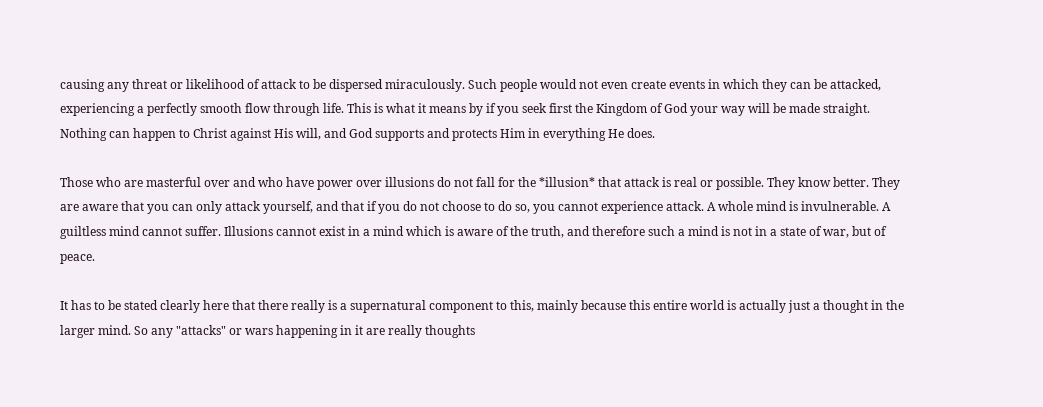causing any threat or likelihood of attack to be dispersed miraculously. Such people would not even create events in which they can be attacked, experiencing a perfectly smooth flow through life. This is what it means by if you seek first the Kingdom of God your way will be made straight. Nothing can happen to Christ against His will, and God supports and protects Him in everything He does.

Those who are masterful over and who have power over illusions do not fall for the *illusion* that attack is real or possible. They know better. They are aware that you can only attack yourself, and that if you do not choose to do so, you cannot experience attack. A whole mind is invulnerable. A guiltless mind cannot suffer. Illusions cannot exist in a mind which is aware of the truth, and therefore such a mind is not in a state of war, but of peace.

It has to be stated clearly here that there really is a supernatural component to this, mainly because this entire world is actually just a thought in the larger mind. So any "attacks" or wars happening in it are really thoughts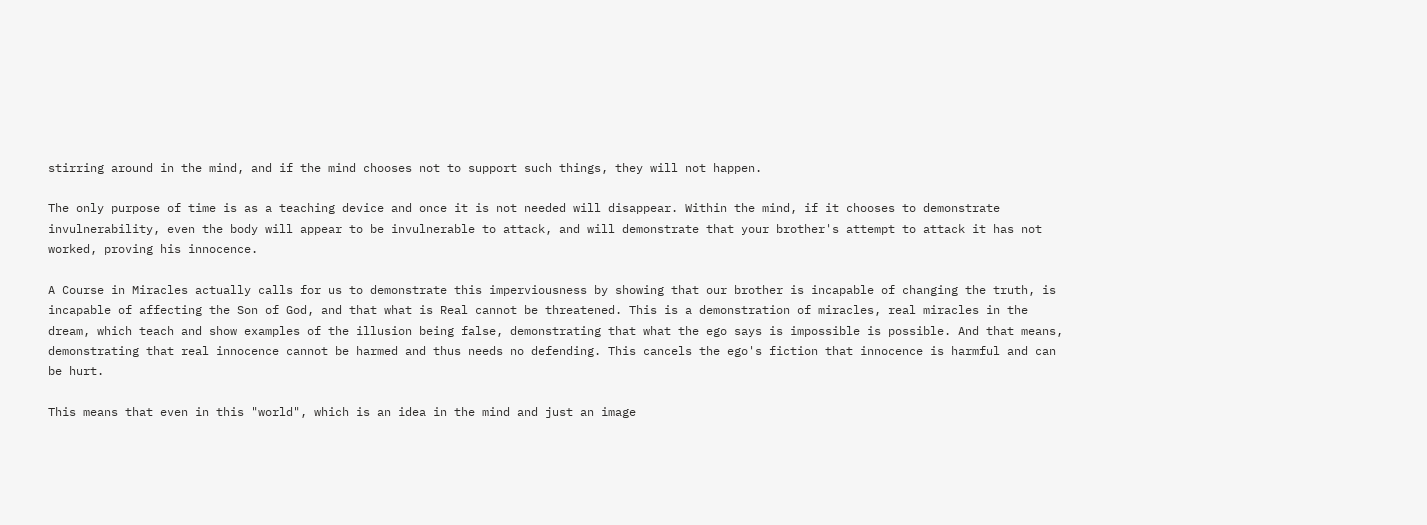stirring around in the mind, and if the mind chooses not to support such things, they will not happen.

The only purpose of time is as a teaching device and once it is not needed will disappear. Within the mind, if it chooses to demonstrate invulnerability, even the body will appear to be invulnerable to attack, and will demonstrate that your brother's attempt to attack it has not worked, proving his innocence.

A Course in Miracles actually calls for us to demonstrate this imperviousness by showing that our brother is incapable of changing the truth, is incapable of affecting the Son of God, and that what is Real cannot be threatened. This is a demonstration of miracles, real miracles in the dream, which teach and show examples of the illusion being false, demonstrating that what the ego says is impossible is possible. And that means, demonstrating that real innocence cannot be harmed and thus needs no defending. This cancels the ego's fiction that innocence is harmful and can be hurt.

This means that even in this "world", which is an idea in the mind and just an image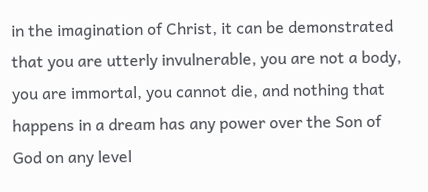in the imagination of Christ, it can be demonstrated that you are utterly invulnerable, you are not a body, you are immortal, you cannot die, and nothing that happens in a dream has any power over the Son of God on any level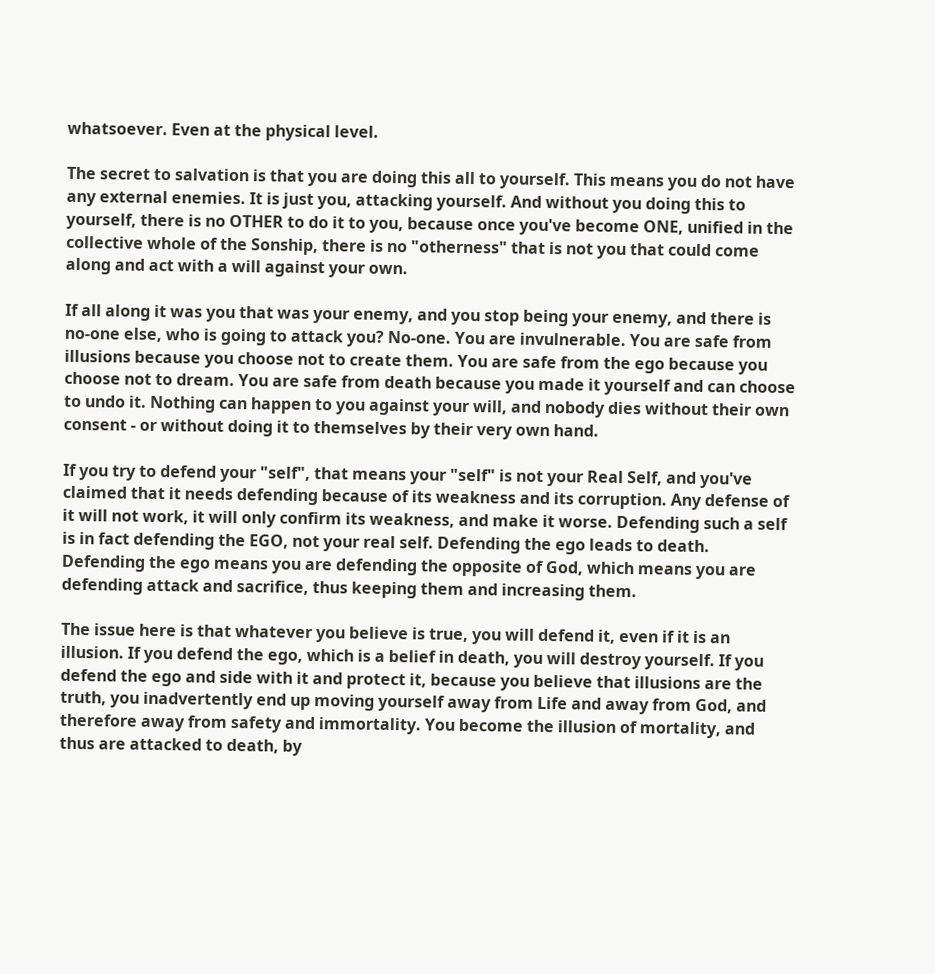whatsoever. Even at the physical level.

The secret to salvation is that you are doing this all to yourself. This means you do not have any external enemies. It is just you, attacking yourself. And without you doing this to yourself, there is no OTHER to do it to you, because once you've become ONE, unified in the collective whole of the Sonship, there is no "otherness" that is not you that could come along and act with a will against your own.

If all along it was you that was your enemy, and you stop being your enemy, and there is no-one else, who is going to attack you? No-one. You are invulnerable. You are safe from illusions because you choose not to create them. You are safe from the ego because you choose not to dream. You are safe from death because you made it yourself and can choose to undo it. Nothing can happen to you against your will, and nobody dies without their own consent - or without doing it to themselves by their very own hand.

If you try to defend your "self", that means your "self" is not your Real Self, and you've claimed that it needs defending because of its weakness and its corruption. Any defense of it will not work, it will only confirm its weakness, and make it worse. Defending such a self is in fact defending the EGO, not your real self. Defending the ego leads to death. Defending the ego means you are defending the opposite of God, which means you are defending attack and sacrifice, thus keeping them and increasing them.

The issue here is that whatever you believe is true, you will defend it, even if it is an illusion. If you defend the ego, which is a belief in death, you will destroy yourself. If you defend the ego and side with it and protect it, because you believe that illusions are the truth, you inadvertently end up moving yourself away from Life and away from God, and therefore away from safety and immortality. You become the illusion of mortality, and thus are attacked to death, by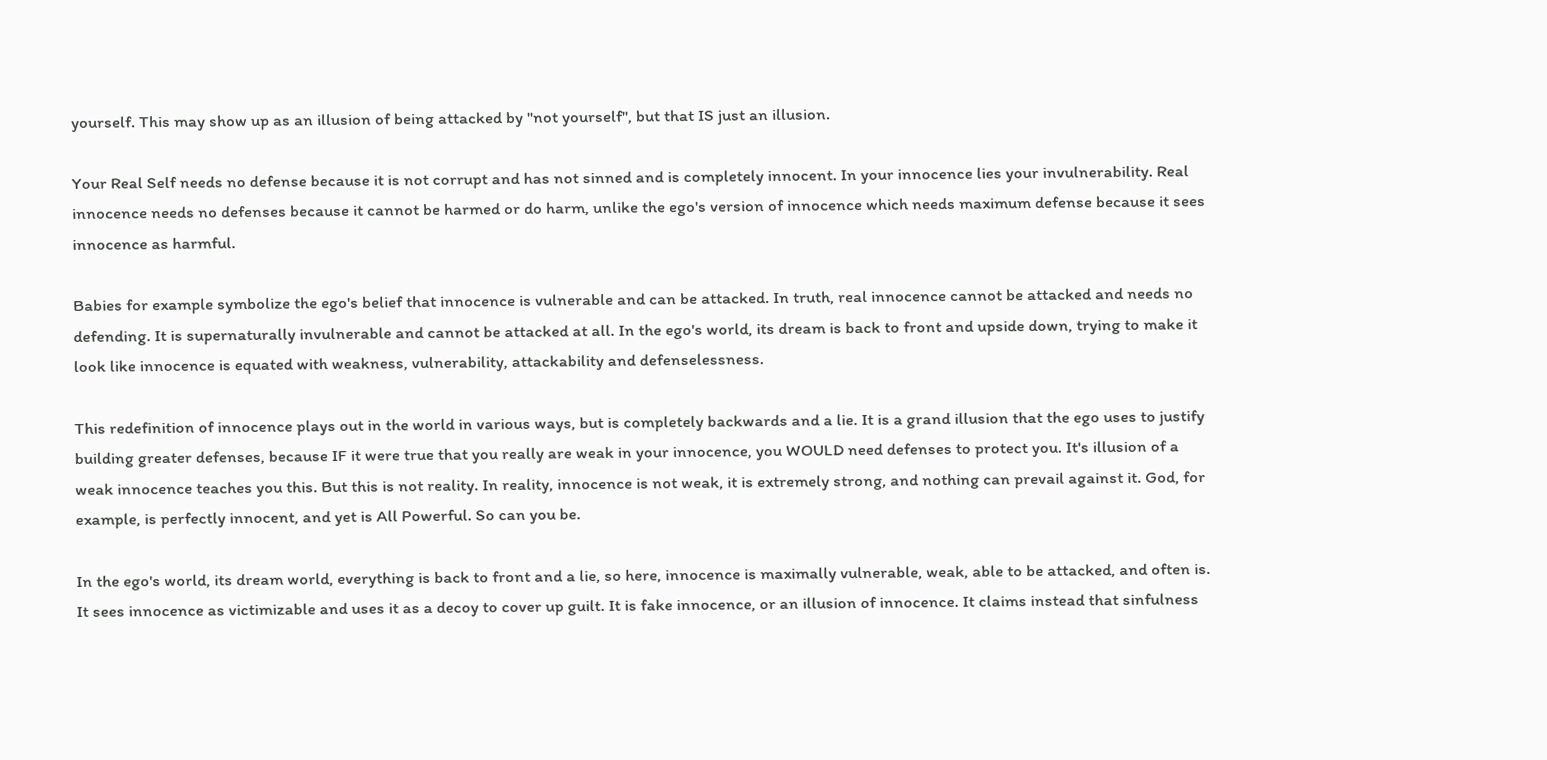yourself. This may show up as an illusion of being attacked by "not yourself", but that IS just an illusion.

Your Real Self needs no defense because it is not corrupt and has not sinned and is completely innocent. In your innocence lies your invulnerability. Real innocence needs no defenses because it cannot be harmed or do harm, unlike the ego's version of innocence which needs maximum defense because it sees innocence as harmful.

Babies for example symbolize the ego's belief that innocence is vulnerable and can be attacked. In truth, real innocence cannot be attacked and needs no defending. It is supernaturally invulnerable and cannot be attacked at all. In the ego's world, its dream is back to front and upside down, trying to make it look like innocence is equated with weakness, vulnerability, attackability and defenselessness.

This redefinition of innocence plays out in the world in various ways, but is completely backwards and a lie. It is a grand illusion that the ego uses to justify building greater defenses, because IF it were true that you really are weak in your innocence, you WOULD need defenses to protect you. It's illusion of a weak innocence teaches you this. But this is not reality. In reality, innocence is not weak, it is extremely strong, and nothing can prevail against it. God, for example, is perfectly innocent, and yet is All Powerful. So can you be.

In the ego's world, its dream world, everything is back to front and a lie, so here, innocence is maximally vulnerable, weak, able to be attacked, and often is. It sees innocence as victimizable and uses it as a decoy to cover up guilt. It is fake innocence, or an illusion of innocence. It claims instead that sinfulness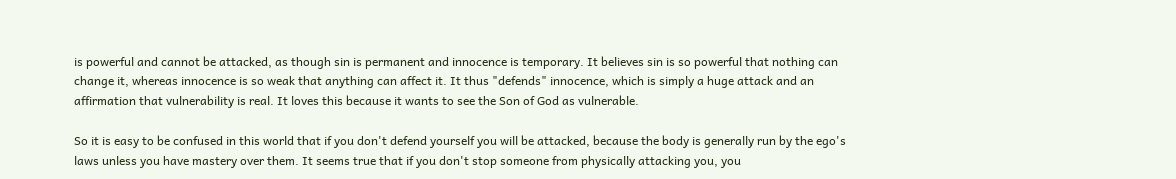is powerful and cannot be attacked, as though sin is permanent and innocence is temporary. It believes sin is so powerful that nothing can change it, whereas innocence is so weak that anything can affect it. It thus "defends" innocence, which is simply a huge attack and an affirmation that vulnerability is real. It loves this because it wants to see the Son of God as vulnerable.

So it is easy to be confused in this world that if you don't defend yourself you will be attacked, because the body is generally run by the ego's laws unless you have mastery over them. It seems true that if you don't stop someone from physically attacking you, you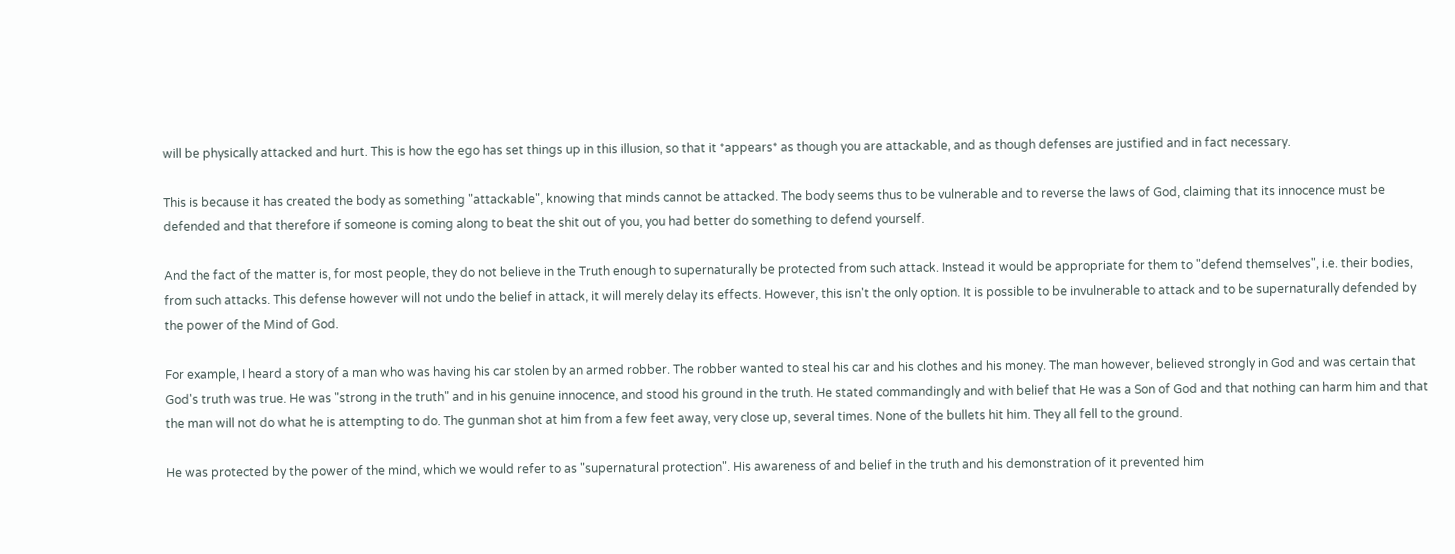will be physically attacked and hurt. This is how the ego has set things up in this illusion, so that it *appears* as though you are attackable, and as though defenses are justified and in fact necessary.

This is because it has created the body as something "attackable", knowing that minds cannot be attacked. The body seems thus to be vulnerable and to reverse the laws of God, claiming that its innocence must be defended and that therefore if someone is coming along to beat the shit out of you, you had better do something to defend yourself.

And the fact of the matter is, for most people, they do not believe in the Truth enough to supernaturally be protected from such attack. Instead it would be appropriate for them to "defend themselves", i.e. their bodies, from such attacks. This defense however will not undo the belief in attack, it will merely delay its effects. However, this isn't the only option. It is possible to be invulnerable to attack and to be supernaturally defended by the power of the Mind of God.

For example, I heard a story of a man who was having his car stolen by an armed robber. The robber wanted to steal his car and his clothes and his money. The man however, believed strongly in God and was certain that God's truth was true. He was "strong in the truth" and in his genuine innocence, and stood his ground in the truth. He stated commandingly and with belief that He was a Son of God and that nothing can harm him and that the man will not do what he is attempting to do. The gunman shot at him from a few feet away, very close up, several times. None of the bullets hit him. They all fell to the ground.

He was protected by the power of the mind, which we would refer to as "supernatural protection". His awareness of and belief in the truth and his demonstration of it prevented him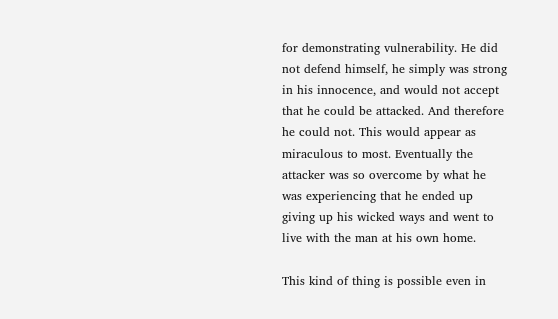for demonstrating vulnerability. He did not defend himself, he simply was strong in his innocence, and would not accept that he could be attacked. And therefore he could not. This would appear as miraculous to most. Eventually the attacker was so overcome by what he was experiencing that he ended up giving up his wicked ways and went to live with the man at his own home.

This kind of thing is possible even in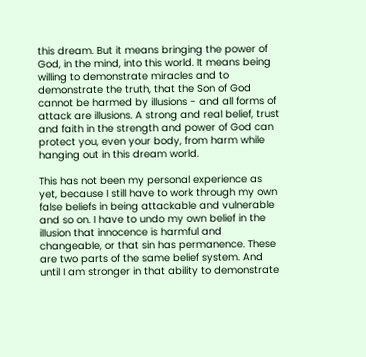this dream. But it means bringing the power of God, in the mind, into this world. It means being willing to demonstrate miracles and to demonstrate the truth, that the Son of God cannot be harmed by illusions - and all forms of attack are illusions. A strong and real belief, trust and faith in the strength and power of God can protect you, even your body, from harm while hanging out in this dream world.

This has not been my personal experience as yet, because I still have to work through my own false beliefs in being attackable and vulnerable and so on. I have to undo my own belief in the illusion that innocence is harmful and changeable, or that sin has permanence. These are two parts of the same belief system. And until I am stronger in that ability to demonstrate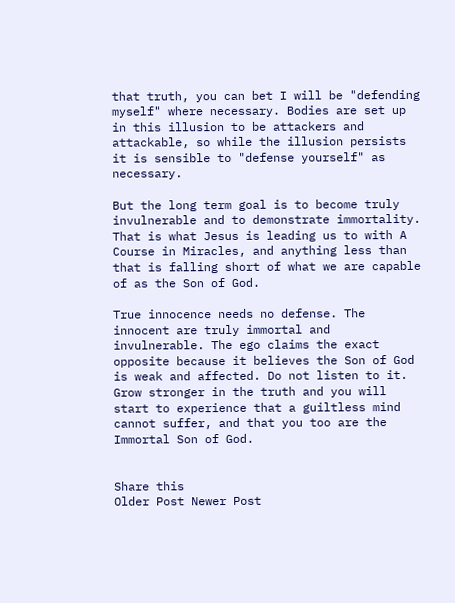that truth, you can bet I will be "defending myself" where necessary. Bodies are set up in this illusion to be attackers and attackable, so while the illusion persists it is sensible to "defense yourself" as necessary.

But the long term goal is to become truly invulnerable and to demonstrate immortality. That is what Jesus is leading us to with A Course in Miracles, and anything less than that is falling short of what we are capable of as the Son of God.

True innocence needs no defense. The innocent are truly immortal and invulnerable. The ego claims the exact opposite because it believes the Son of God is weak and affected. Do not listen to it. Grow stronger in the truth and you will start to experience that a guiltless mind cannot suffer, and that you too are the Immortal Son of God.


Share this
Older Post Newer Post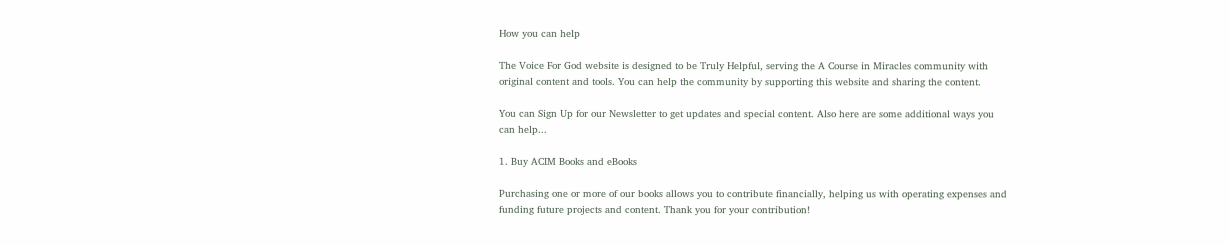How you can help

The Voice For God website is designed to be Truly Helpful, serving the A Course in Miracles community with original content and tools. You can help the community by supporting this website and sharing the content.

You can Sign Up for our Newsletter to get updates and special content. Also here are some additional ways you can help...

1. Buy ACIM Books and eBooks

Purchasing one or more of our books allows you to contribute financially, helping us with operating expenses and funding future projects and content. Thank you for your contribution!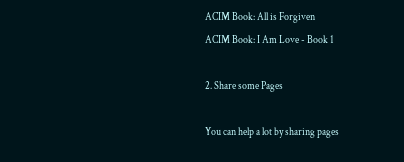ACIM Book: All is Forgiven
ACIM Book: I Am Love - Book 1

2. Share some Pages

You can help a lot by sharing pages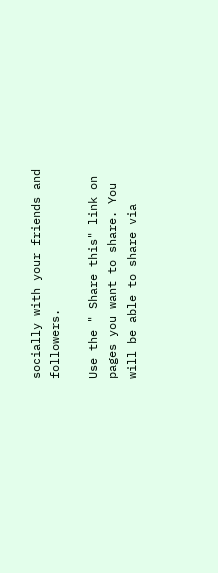socially with your friends and followers.

Use the " Share this" link on pages you want to share. You will be able to share via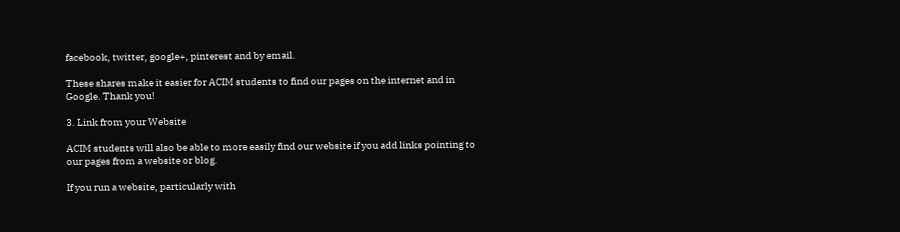facebook, twitter, google+, pinterest and by email.

These shares make it easier for ACIM students to find our pages on the internet and in Google. Thank you!

3. Link from your Website

ACIM students will also be able to more easily find our website if you add links pointing to our pages from a website or blog.

If you run a website, particularly with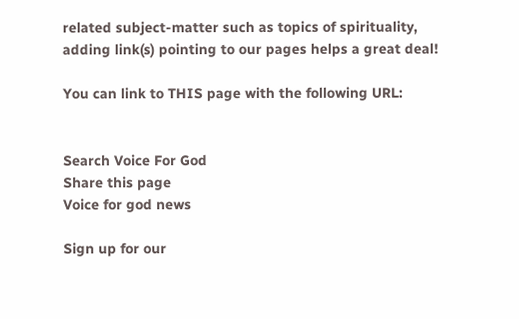related subject-matter such as topics of spirituality, adding link(s) pointing to our pages helps a great deal!

You can link to THIS page with the following URL:


Search Voice For God
Share this page
Voice for god news

Sign up for our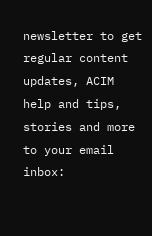newsletter to get regular content updates, ACIM help and tips, stories and more to your email inbox: